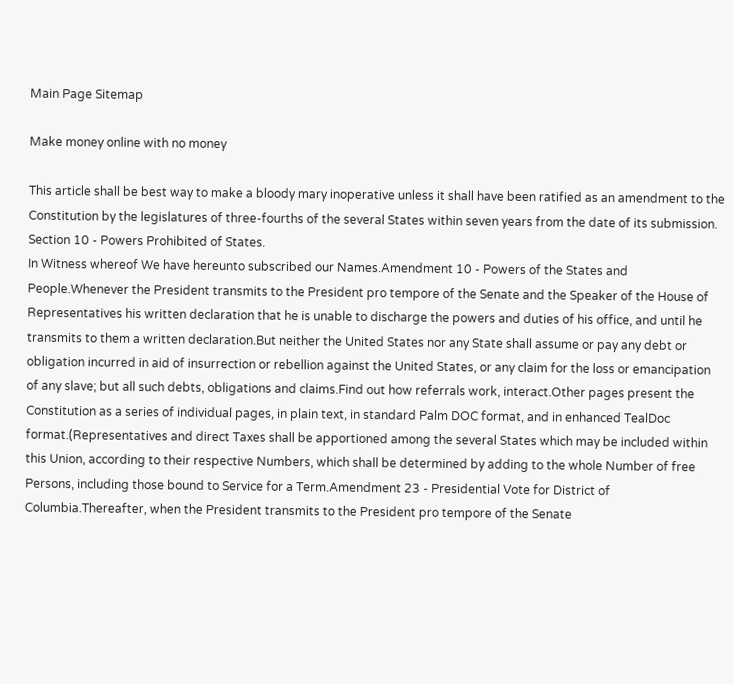Main Page Sitemap

Make money online with no money

This article shall be best way to make a bloody mary inoperative unless it shall have been ratified as an amendment to the Constitution by the legislatures of three-fourths of the several States within seven years from the date of its submission.
Section 10 - Powers Prohibited of States.
In Witness whereof We have hereunto subscribed our Names.Amendment 10 - Powers of the States and People.Whenever the President transmits to the President pro tempore of the Senate and the Speaker of the House of Representatives his written declaration that he is unable to discharge the powers and duties of his office, and until he transmits to them a written declaration.But neither the United States nor any State shall assume or pay any debt or obligation incurred in aid of insurrection or rebellion against the United States, or any claim for the loss or emancipation of any slave; but all such debts, obligations and claims.Find out how referrals work, interact.Other pages present the Constitution as a series of individual pages, in plain text, in standard Palm DOC format, and in enhanced TealDoc format.(Representatives and direct Taxes shall be apportioned among the several States which may be included within this Union, according to their respective Numbers, which shall be determined by adding to the whole Number of free Persons, including those bound to Service for a Term.Amendment 23 - Presidential Vote for District of Columbia.Thereafter, when the President transmits to the President pro tempore of the Senate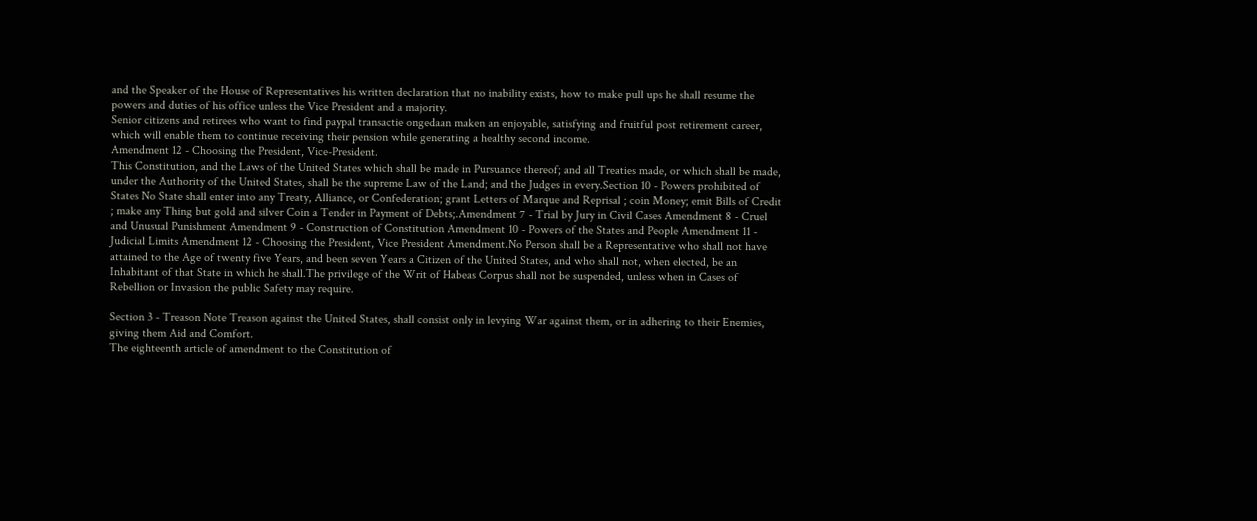and the Speaker of the House of Representatives his written declaration that no inability exists, how to make pull ups he shall resume the powers and duties of his office unless the Vice President and a majority.
Senior citizens and retirees who want to find paypal transactie ongedaan maken an enjoyable, satisfying and fruitful post retirement career, which will enable them to continue receiving their pension while generating a healthy second income.
Amendment 12 - Choosing the President, Vice-President.
This Constitution, and the Laws of the United States which shall be made in Pursuance thereof; and all Treaties made, or which shall be made, under the Authority of the United States, shall be the supreme Law of the Land; and the Judges in every.Section 10 - Powers prohibited of States No State shall enter into any Treaty, Alliance, or Confederation; grant Letters of Marque and Reprisal ; coin Money; emit Bills of Credit ; make any Thing but gold and silver Coin a Tender in Payment of Debts;.Amendment 7 - Trial by Jury in Civil Cases Amendment 8 - Cruel and Unusual Punishment Amendment 9 - Construction of Constitution Amendment 10 - Powers of the States and People Amendment 11 - Judicial Limits Amendment 12 - Choosing the President, Vice President Amendment.No Person shall be a Representative who shall not have attained to the Age of twenty five Years, and been seven Years a Citizen of the United States, and who shall not, when elected, be an Inhabitant of that State in which he shall.The privilege of the Writ of Habeas Corpus shall not be suspended, unless when in Cases of Rebellion or Invasion the public Safety may require.

Section 3 - Treason Note Treason against the United States, shall consist only in levying War against them, or in adhering to their Enemies, giving them Aid and Comfort.
The eighteenth article of amendment to the Constitution of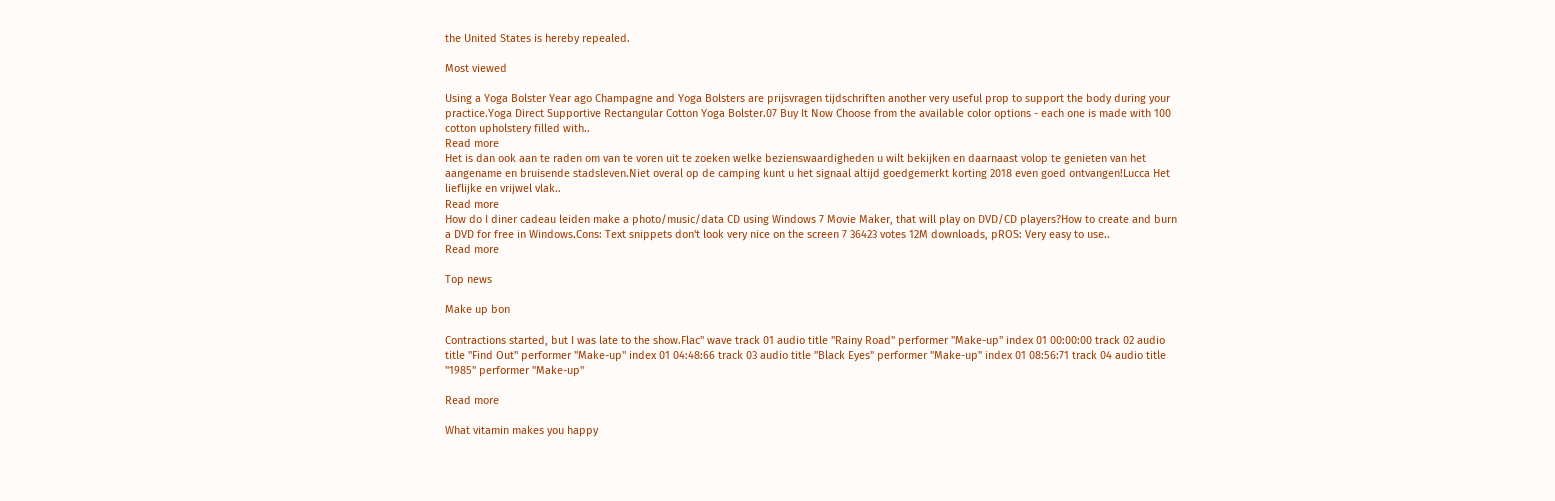the United States is hereby repealed.

Most viewed

Using a Yoga Bolster Year ago Champagne and Yoga Bolsters are prijsvragen tijdschriften another very useful prop to support the body during your practice.Yoga Direct Supportive Rectangular Cotton Yoga Bolster.07 Buy It Now Choose from the available color options - each one is made with 100 cotton upholstery filled with..
Read more
Het is dan ook aan te raden om van te voren uit te zoeken welke bezienswaardigheden u wilt bekijken en daarnaast volop te genieten van het aangename en bruisende stadsleven.Niet overal op de camping kunt u het signaal altijd goedgemerkt korting 2018 even goed ontvangen!Lucca Het lieflijke en vrijwel vlak..
Read more
How do I diner cadeau leiden make a photo/music/data CD using Windows 7 Movie Maker, that will play on DVD/CD players?How to create and burn a DVD for free in Windows.Cons: Text snippets don't look very nice on the screen 7 36423 votes 12M downloads, pROS: Very easy to use..
Read more

Top news

Make up bon

Contractions started, but I was late to the show.Flac" wave track 01 audio title "Rainy Road" performer "Make-up" index 01 00:00:00 track 02 audio title "Find Out" performer "Make-up" index 01 04:48:66 track 03 audio title "Black Eyes" performer "Make-up" index 01 08:56:71 track 04 audio title "1985" performer "Make-up"

Read more

What vitamin makes you happy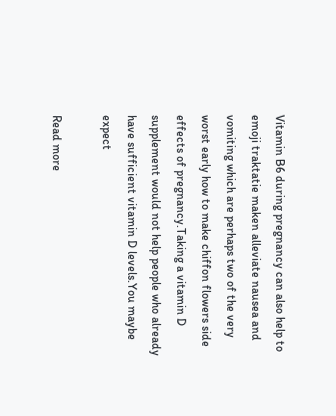Vitamin B6 during pregnancy can also help to emoji traktatie maken alleviate nausea and vomiting which are perhaps two of the very worst early how to make chiffon flowers side effects of pregnancy.Taking a vitamin D supplement would not help people who already have sufficient vitamin D levels.You maybe expect

Read more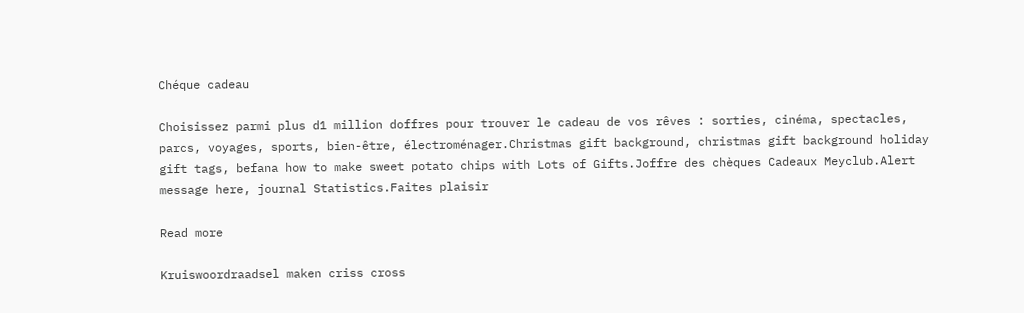Chéque cadeau

Choisissez parmi plus d1 million doffres pour trouver le cadeau de vos rêves : sorties, cinéma, spectacles, parcs, voyages, sports, bien-être, électroménager.Christmas gift background, christmas gift background holiday gift tags, befana how to make sweet potato chips with Lots of Gifts.Joffre des chèques Cadeaux Meyclub.Alert message here, journal Statistics.Faites plaisir

Read more

Kruiswoordraadsel maken criss cross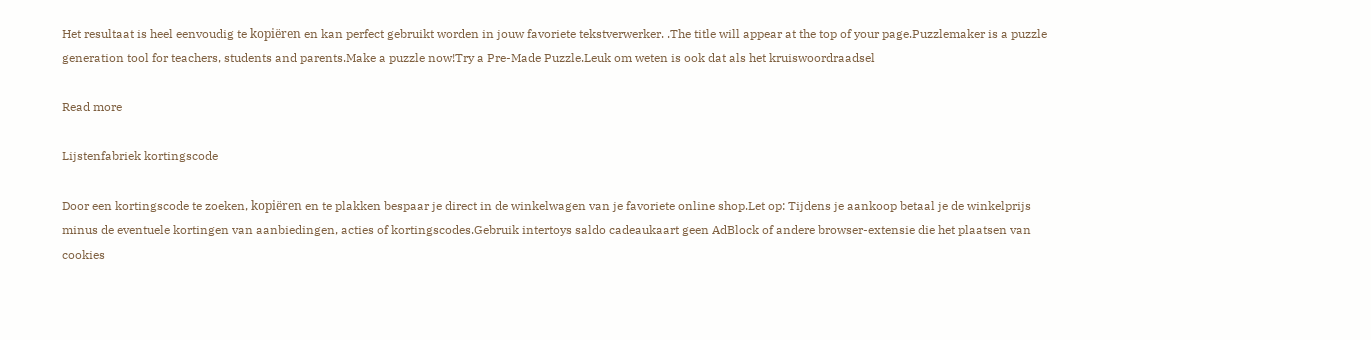Het resultaat is heel eenvoudig te kopiëren en kan perfect gebruikt worden in jouw favoriete tekstverwerker. .The title will appear at the top of your page.Puzzlemaker is a puzzle generation tool for teachers, students and parents.Make a puzzle now!Try a Pre-Made Puzzle.Leuk om weten is ook dat als het kruiswoordraadsel

Read more

Lijstenfabriek kortingscode

Door een kortingscode te zoeken, kopiëren en te plakken bespaar je direct in de winkelwagen van je favoriete online shop.Let op: Tijdens je aankoop betaal je de winkelprijs minus de eventuele kortingen van aanbiedingen, acties of kortingscodes.Gebruik intertoys saldo cadeaukaart geen AdBlock of andere browser-extensie die het plaatsen van cookies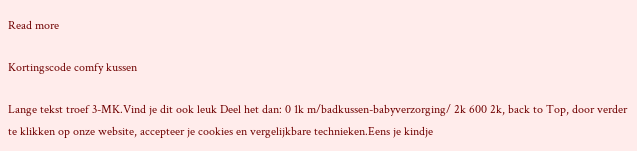Read more

Kortingscode comfy kussen

Lange tekst troef 3-MK.Vind je dit ook leuk Deel het dan: 0 1k m/badkussen-babyverzorging/ 2k 600 2k, back to Top, door verder te klikken op onze website, accepteer je cookies en vergelijkbare technieken.Eens je kindje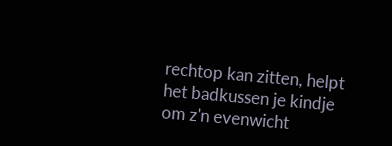rechtop kan zitten, helpt het badkussen je kindje om z'n evenwicht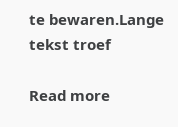te bewaren.Lange tekst troef

Read more